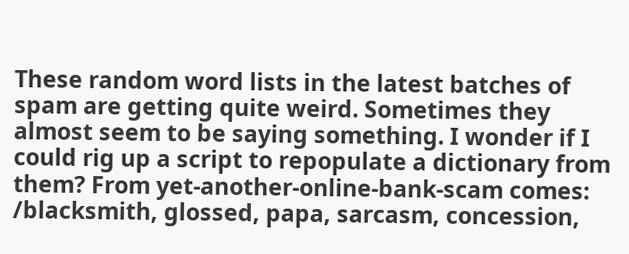These random word lists in the latest batches of spam are getting quite weird. Sometimes they almost seem to be saying something. I wonder if I could rig up a script to repopulate a dictionary from them? From yet-another-online-bank-scam comes: /blacksmith, glossed, papa, sarcasm, concession,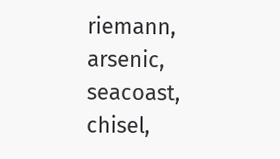riemann, arsenic, seacoast, chisel,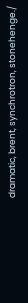dramatic, brent, synchrotron, stonehenge./